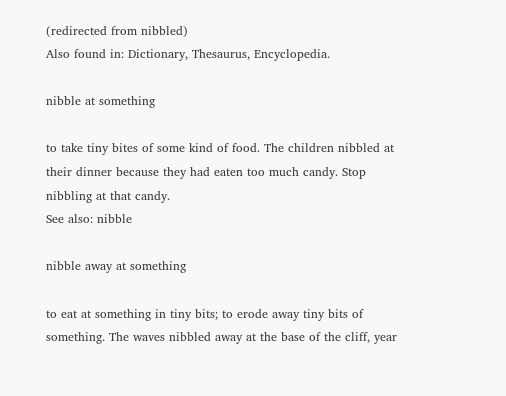(redirected from nibbled)
Also found in: Dictionary, Thesaurus, Encyclopedia.

nibble at something

to take tiny bites of some kind of food. The children nibbled at their dinner because they had eaten too much candy. Stop nibbling at that candy.
See also: nibble

nibble away at something

to eat at something in tiny bits; to erode away tiny bits of something. The waves nibbled away at the base of the cliff, year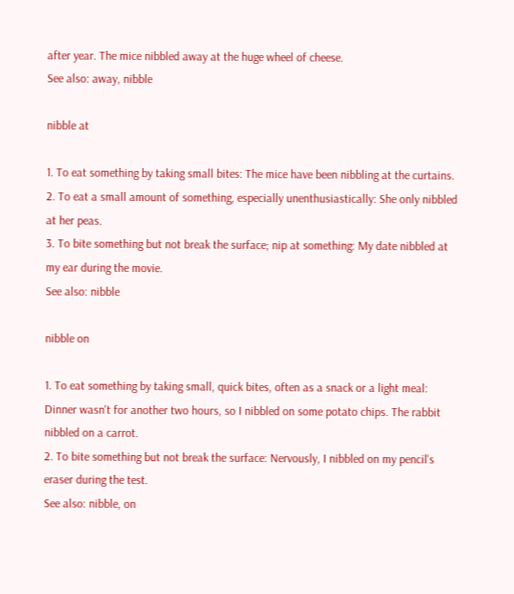after year. The mice nibbled away at the huge wheel of cheese.
See also: away, nibble

nibble at

1. To eat something by taking small bites: The mice have been nibbling at the curtains.
2. To eat a small amount of something, especially unenthusiastically: She only nibbled at her peas.
3. To bite something but not break the surface; nip at something: My date nibbled at my ear during the movie.
See also: nibble

nibble on

1. To eat something by taking small, quick bites, often as a snack or a light meal: Dinner wasn't for another two hours, so I nibbled on some potato chips. The rabbit nibbled on a carrot.
2. To bite something but not break the surface: Nervously, I nibbled on my pencil's eraser during the test.
See also: nibble, on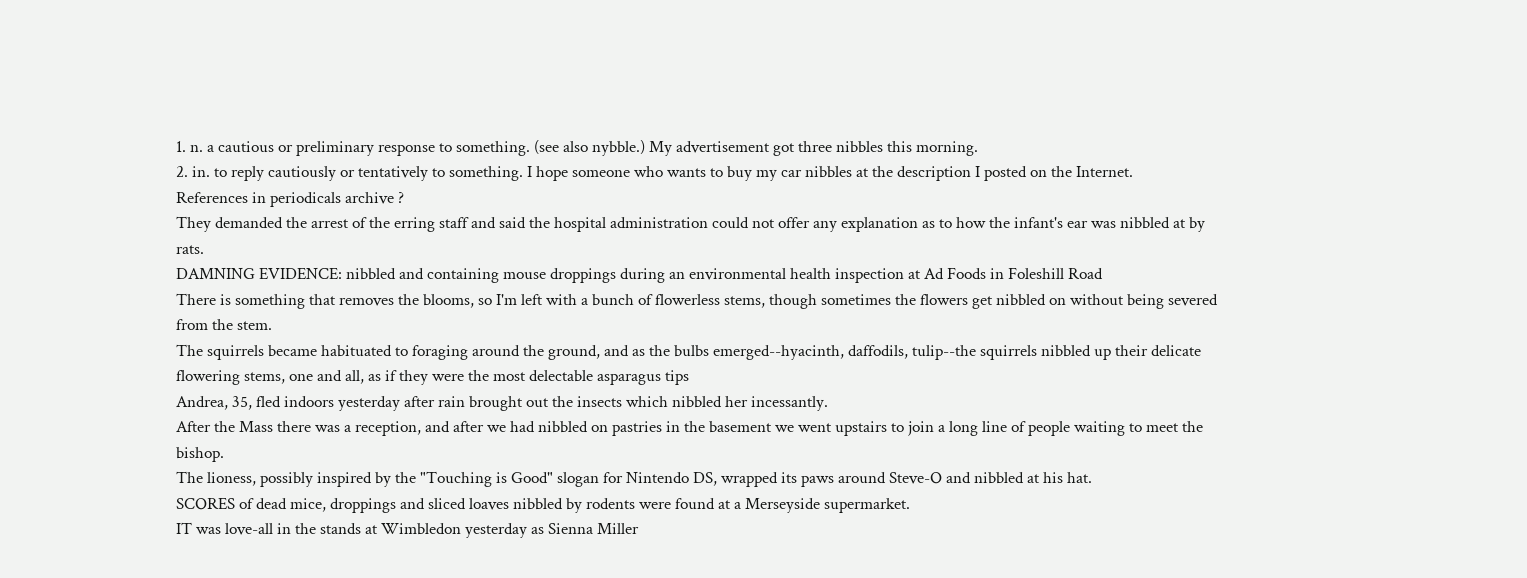1. n. a cautious or preliminary response to something. (see also nybble.) My advertisement got three nibbles this morning.
2. in. to reply cautiously or tentatively to something. I hope someone who wants to buy my car nibbles at the description I posted on the Internet.
References in periodicals archive ?
They demanded the arrest of the erring staff and said the hospital administration could not offer any explanation as to how the infant's ear was nibbled at by rats.
DAMNING EVIDENCE: nibbled and containing mouse droppings during an environmental health inspection at Ad Foods in Foleshill Road
There is something that removes the blooms, so I'm left with a bunch of flowerless stems, though sometimes the flowers get nibbled on without being severed from the stem.
The squirrels became habituated to foraging around the ground, and as the bulbs emerged--hyacinth, daffodils, tulip--the squirrels nibbled up their delicate flowering stems, one and all, as if they were the most delectable asparagus tips
Andrea, 35, fled indoors yesterday after rain brought out the insects which nibbled her incessantly.
After the Mass there was a reception, and after we had nibbled on pastries in the basement we went upstairs to join a long line of people waiting to meet the bishop.
The lioness, possibly inspired by the "Touching is Good" slogan for Nintendo DS, wrapped its paws around Steve-O and nibbled at his hat.
SCORES of dead mice, droppings and sliced loaves nibbled by rodents were found at a Merseyside supermarket.
IT was love-all in the stands at Wimbledon yesterday as Sienna Miller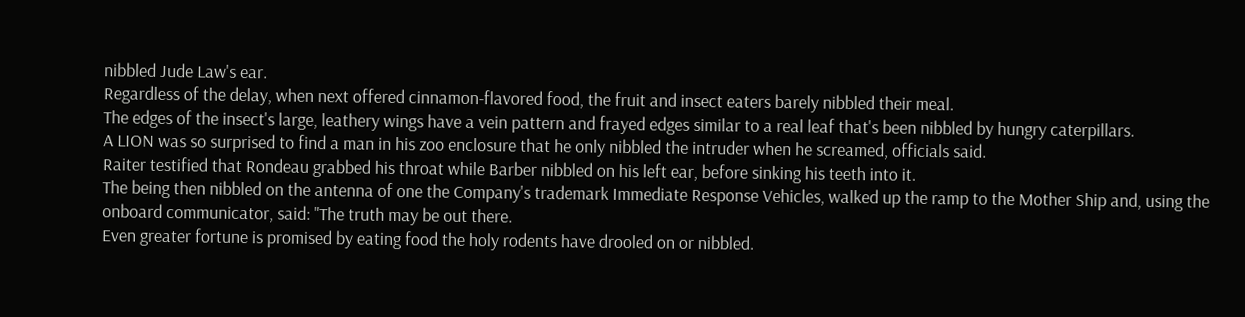nibbled Jude Law's ear.
Regardless of the delay, when next offered cinnamon-flavored food, the fruit and insect eaters barely nibbled their meal.
The edges of the insect's large, leathery wings have a vein pattern and frayed edges similar to a real leaf that's been nibbled by hungry caterpillars.
A LION was so surprised to find a man in his zoo enclosure that he only nibbled the intruder when he screamed, officials said.
Raiter testified that Rondeau grabbed his throat while Barber nibbled on his left ear, before sinking his teeth into it.
The being then nibbled on the antenna of one the Company's trademark Immediate Response Vehicles, walked up the ramp to the Mother Ship and, using the onboard communicator, said: "The truth may be out there.
Even greater fortune is promised by eating food the holy rodents have drooled on or nibbled.